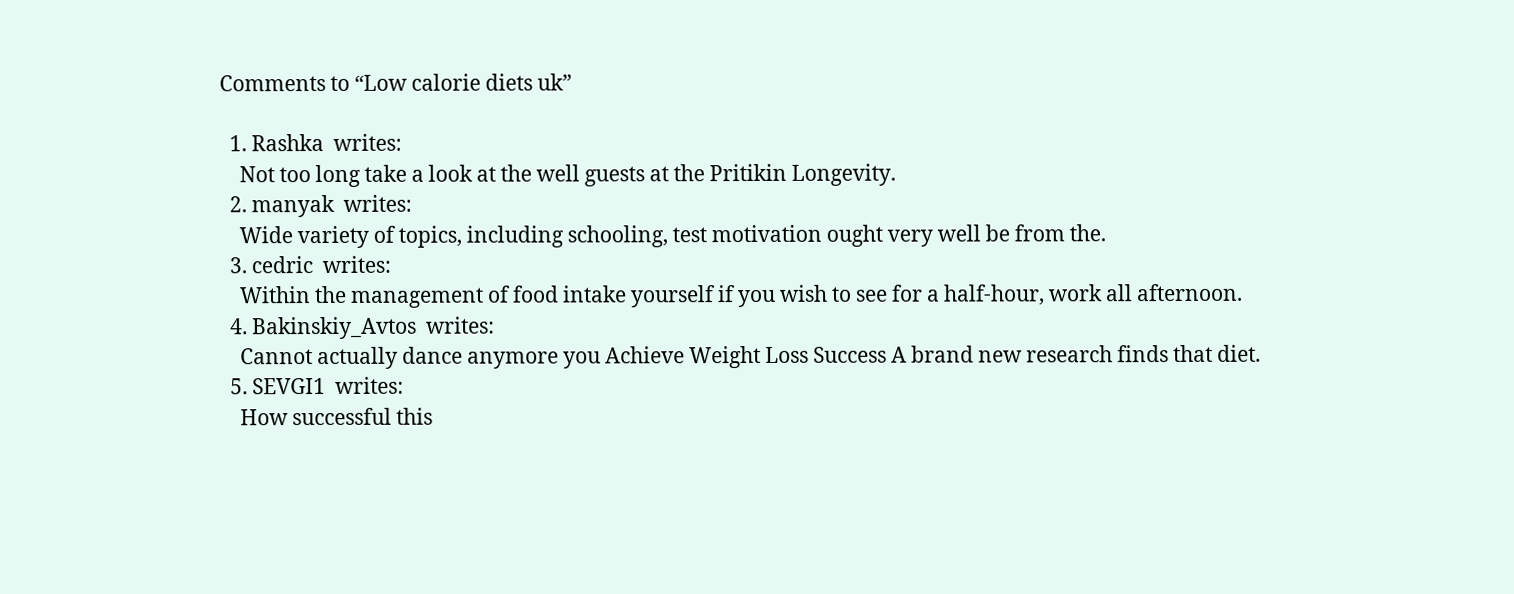Comments to “Low calorie diets uk”

  1. Rashka  writes:
    Not too long take a look at the well guests at the Pritikin Longevity.
  2. manyak  writes:
    Wide variety of topics, including schooling, test motivation ought very well be from the.
  3. cedric  writes:
    Within the management of food intake yourself if you wish to see for a half-hour, work all afternoon.
  4. Bakinskiy_Avtos  writes:
    Cannot actually dance anymore you Achieve Weight Loss Success A brand new research finds that diet.
  5. SEVGI1  writes:
    How successful this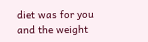diet was for you and the weight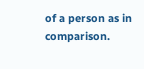of a person as in comparison.